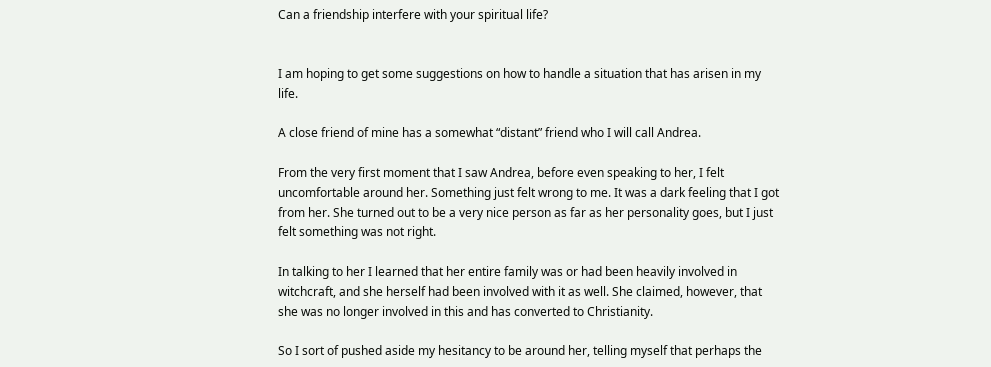Can a friendship interfere with your spiritual life?


I am hoping to get some suggestions on how to handle a situation that has arisen in my life.

A close friend of mine has a somewhat “distant” friend who I will call Andrea.

From the very first moment that I saw Andrea, before even speaking to her, I felt uncomfortable around her. Something just felt wrong to me. It was a dark feeling that I got from her. She turned out to be a very nice person as far as her personality goes, but I just felt something was not right.

In talking to her I learned that her entire family was or had been heavily involved in witchcraft, and she herself had been involved with it as well. She claimed, however, that she was no longer involved in this and has converted to Christianity.

So I sort of pushed aside my hesitancy to be around her, telling myself that perhaps the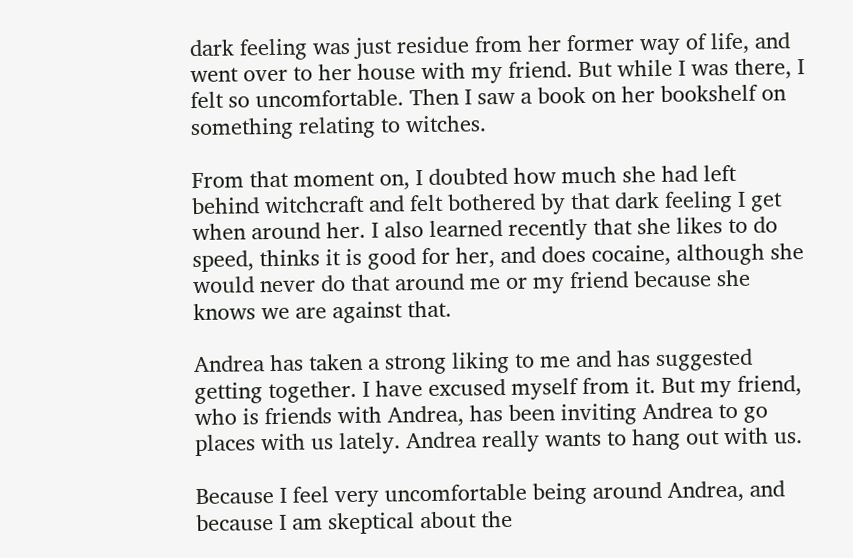dark feeling was just residue from her former way of life, and went over to her house with my friend. But while I was there, I felt so uncomfortable. Then I saw a book on her bookshelf on something relating to witches.

From that moment on, I doubted how much she had left behind witchcraft and felt bothered by that dark feeling I get when around her. I also learned recently that she likes to do speed, thinks it is good for her, and does cocaine, although she would never do that around me or my friend because she knows we are against that.

Andrea has taken a strong liking to me and has suggested getting together. I have excused myself from it. But my friend, who is friends with Andrea, has been inviting Andrea to go places with us lately. Andrea really wants to hang out with us.

Because I feel very uncomfortable being around Andrea, and because I am skeptical about the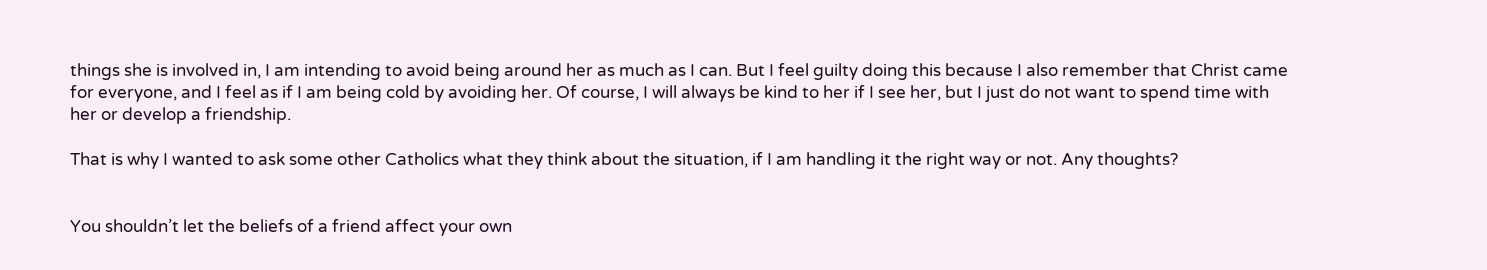things she is involved in, I am intending to avoid being around her as much as I can. But I feel guilty doing this because I also remember that Christ came for everyone, and I feel as if I am being cold by avoiding her. Of course, I will always be kind to her if I see her, but I just do not want to spend time with her or develop a friendship.

That is why I wanted to ask some other Catholics what they think about the situation, if I am handling it the right way or not. Any thoughts?


You shouldn’t let the beliefs of a friend affect your own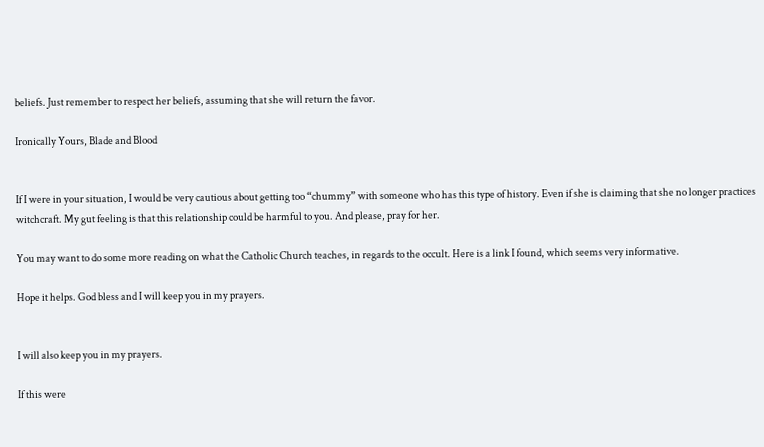beliefs. Just remember to respect her beliefs, assuming that she will return the favor.

Ironically Yours, Blade and Blood


If I were in your situation, I would be very cautious about getting too “chummy” with someone who has this type of history. Even if she is claiming that she no longer practices witchcraft. My gut feeling is that this relationship could be harmful to you. And please, pray for her.

You may want to do some more reading on what the Catholic Church teaches, in regards to the occult. Here is a link I found, which seems very informative.

Hope it helps. God bless and I will keep you in my prayers.


I will also keep you in my prayers.

If this were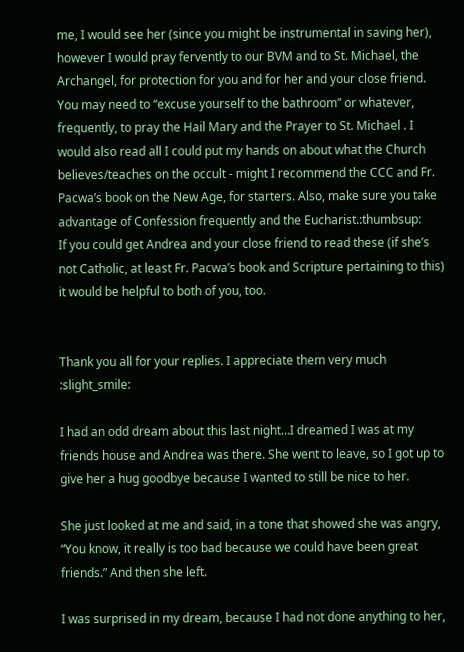me, I would see her (since you might be instrumental in saving her), however I would pray fervently to our BVM and to St. Michael, the Archangel, for protection for you and for her and your close friend. You may need to “excuse yourself to the bathroom” or whatever, frequently, to pray the Hail Mary and the Prayer to St. Michael . I would also read all I could put my hands on about what the Church believes/teaches on the occult - might I recommend the CCC and Fr. Pacwa’s book on the New Age, for starters. Also, make sure you take advantage of Confession frequently and the Eucharist.:thumbsup:
If you could get Andrea and your close friend to read these (if she’s not Catholic, at least Fr. Pacwa’s book and Scripture pertaining to this) it would be helpful to both of you, too.


Thank you all for your replies. I appreciate them very much :slight_smile:

I had an odd dream about this last night…I dreamed I was at my friends house and Andrea was there. She went to leave, so I got up to give her a hug goodbye because I wanted to still be nice to her.

She just looked at me and said, in a tone that showed she was angry, “You know, it really is too bad because we could have been great friends.” And then she left.

I was surprised in my dream, because I had not done anything to her,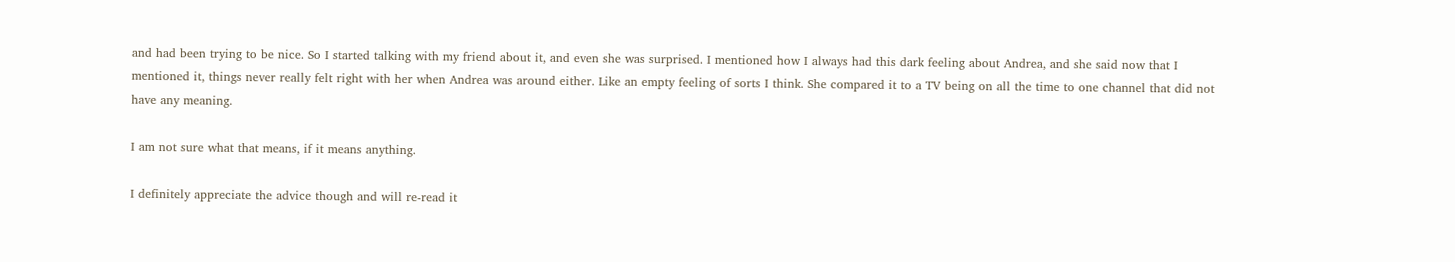and had been trying to be nice. So I started talking with my friend about it, and even she was surprised. I mentioned how I always had this dark feeling about Andrea, and she said now that I mentioned it, things never really felt right with her when Andrea was around either. Like an empty feeling of sorts I think. She compared it to a TV being on all the time to one channel that did not have any meaning.

I am not sure what that means, if it means anything.

I definitely appreciate the advice though and will re-read it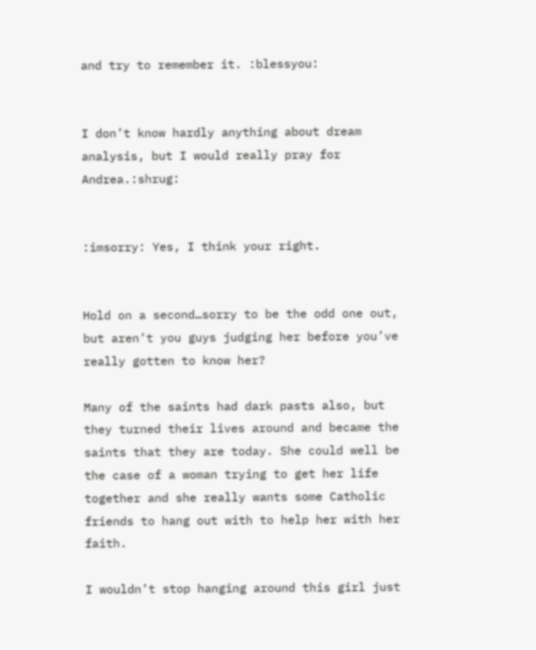and try to remember it. :blessyou:


I don’t know hardly anything about dream analysis, but I would really pray for Andrea.:shrug:


:imsorry: Yes, I think your right.


Hold on a second…sorry to be the odd one out, but aren’t you guys judging her before you’ve really gotten to know her?

Many of the saints had dark pasts also, but they turned their lives around and became the saints that they are today. She could well be the case of a woman trying to get her life together and she really wants some Catholic friends to hang out with to help her with her faith.

I wouldn’t stop hanging around this girl just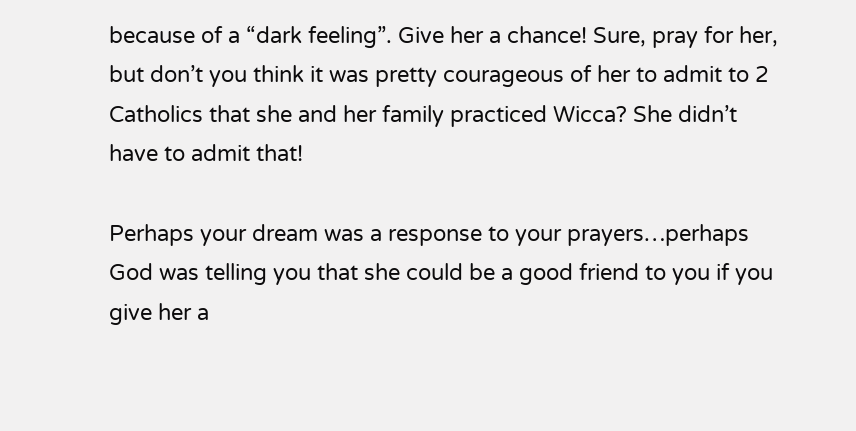because of a “dark feeling”. Give her a chance! Sure, pray for her, but don’t you think it was pretty courageous of her to admit to 2 Catholics that she and her family practiced Wicca? She didn’t have to admit that!

Perhaps your dream was a response to your prayers…perhaps God was telling you that she could be a good friend to you if you give her a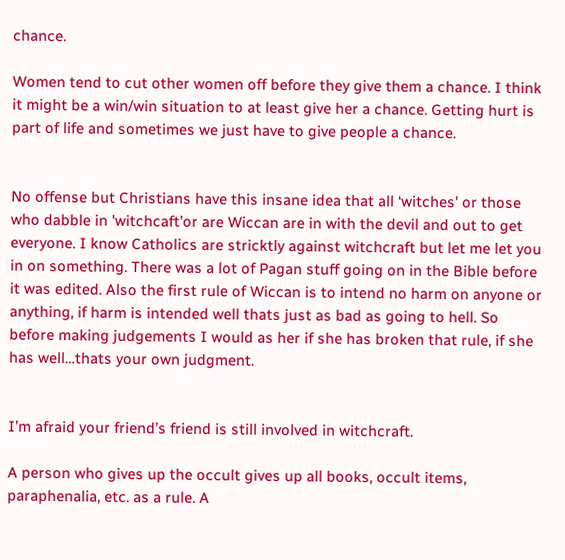chance.

Women tend to cut other women off before they give them a chance. I think it might be a win/win situation to at least give her a chance. Getting hurt is part of life and sometimes we just have to give people a chance.


No offense but Christians have this insane idea that all ‘witches’ or those who dabble in 'witchcaft’or are Wiccan are in with the devil and out to get everyone. I know Catholics are stricktly against witchcraft but let me let you in on something. There was a lot of Pagan stuff going on in the Bible before it was edited. Also the first rule of Wiccan is to intend no harm on anyone or anything, if harm is intended well thats just as bad as going to hell. So before making judgements I would as her if she has broken that rule, if she has well…thats your own judgment.


I’m afraid your friend’s friend is still involved in witchcraft.

A person who gives up the occult gives up all books, occult items, paraphenalia, etc. as a rule. A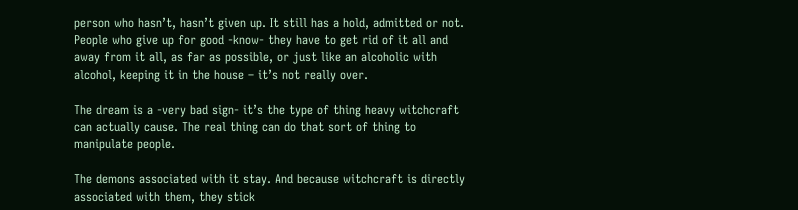person who hasn’t, hasn’t given up. It still has a hold, admitted or not. People who give up for good -know- they have to get rid of it all and away from it all, as far as possible, or just like an alcoholic with alcohol, keeping it in the house – it’s not really over.

The dream is a -very bad sign- it’s the type of thing heavy witchcraft can actually cause. The real thing can do that sort of thing to manipulate people.

The demons associated with it stay. And because witchcraft is directly associated with them, they stick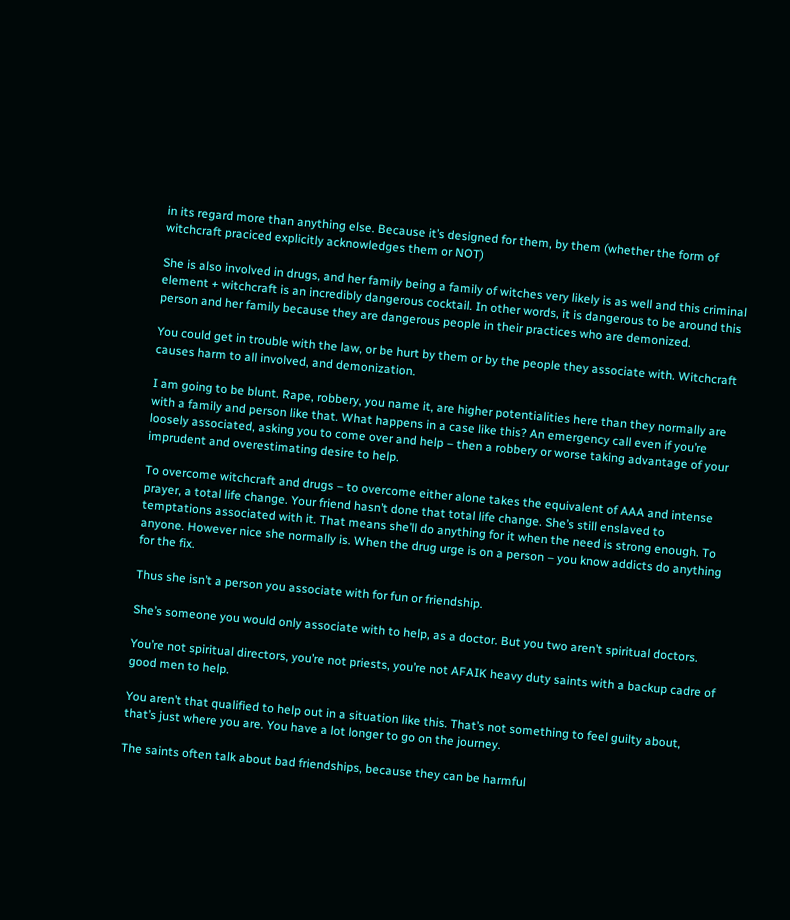in its regard more than anything else. Because it’s designed for them, by them (whether the form of witchcraft praciced explicitly acknowledges them or NOT)

She is also involved in drugs, and her family being a family of witches very likely is as well and this criminal element + witchcraft is an incredibly dangerous cocktail. In other words, it is dangerous to be around this person and her family because they are dangerous people in their practices who are demonized.

You could get in trouble with the law, or be hurt by them or by the people they associate with. Witchcraft causes harm to all involved, and demonization.

I am going to be blunt. Rape, robbery, you name it, are higher potentialities here than they normally are with a family and person like that. What happens in a case like this? An emergency call even if you’re loosely associated, asking you to come over and help – then a robbery or worse taking advantage of your imprudent and overestimating desire to help.

To overcome witchcraft and drugs – to overcome either alone takes the equivalent of AAA and intense prayer, a total life change. Your friend hasn’t done that total life change. She’s still enslaved to temptations associated with it. That means she’ll do anything for it when the need is strong enough. To anyone. However nice she normally is. When the drug urge is on a person – you know addicts do anything for the fix.

Thus she isn’t a person you associate with for fun or friendship.

She’s someone you would only associate with to help, as a doctor. But you two aren’t spiritual doctors.

You’re not spiritual directors, you’re not priests, you’re not AFAIK heavy duty saints with a backup cadre of good men to help.

You aren’t that qualified to help out in a situation like this. That’s not something to feel guilty about, that’s just where you are. You have a lot longer to go on the journey.

The saints often talk about bad friendships, because they can be harmful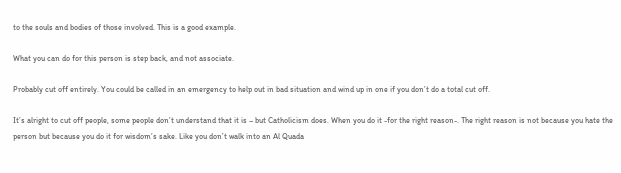to the souls and bodies of those involved. This is a good example.

What you can do for this person is step back, and not associate.

Probably cut off entirely. You could be called in an emergency to help out in bad situation and wind up in one if you don’t do a total cut off.

It’s alright to cut off people, some people don’t understand that it is – but Catholicism does. When you do it -for the right reason-. The right reason is not because you hate the person but because you do it for wisdom’s sake. Like you don’t walk into an Al Quada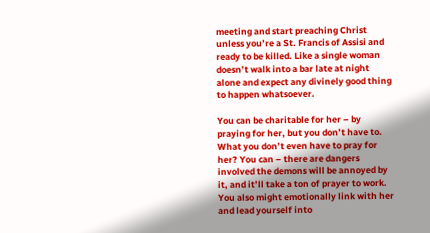meeting and start preaching Christ unless you’re a St. Francis of Assisi and ready to be killed. Like a single woman doesn’t walk into a bar late at night alone and expect any divinely good thing to happen whatsoever.

You can be charitable for her – by praying for her, but you don’t have to. What you don’t even have to pray for her? You can – there are dangers involved the demons will be annoyed by it, and it’ll take a ton of prayer to work. You also might emotionally link with her and lead yourself into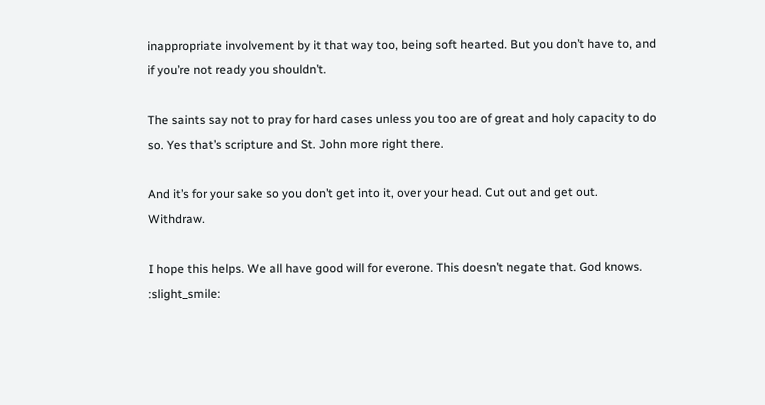inappropriate involvement by it that way too, being soft hearted. But you don’t have to, and if you’re not ready you shouldn’t.

The saints say not to pray for hard cases unless you too are of great and holy capacity to do so. Yes that’s scripture and St. John more right there.

And it’s for your sake so you don’t get into it, over your head. Cut out and get out. Withdraw.

I hope this helps. We all have good will for everone. This doesn’t negate that. God knows. :slight_smile: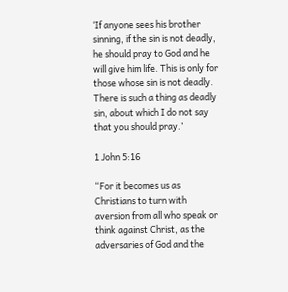‘If anyone sees his brother sinning, if the sin is not deadly, he should pray to God and he will give him life. This is only for those whose sin is not deadly. There is such a thing as deadly sin, about which I do not say that you should pray.’

1 John 5:16

“For it becomes us as Christians to turn with aversion from all who speak or think against Christ, as the adversaries of God and the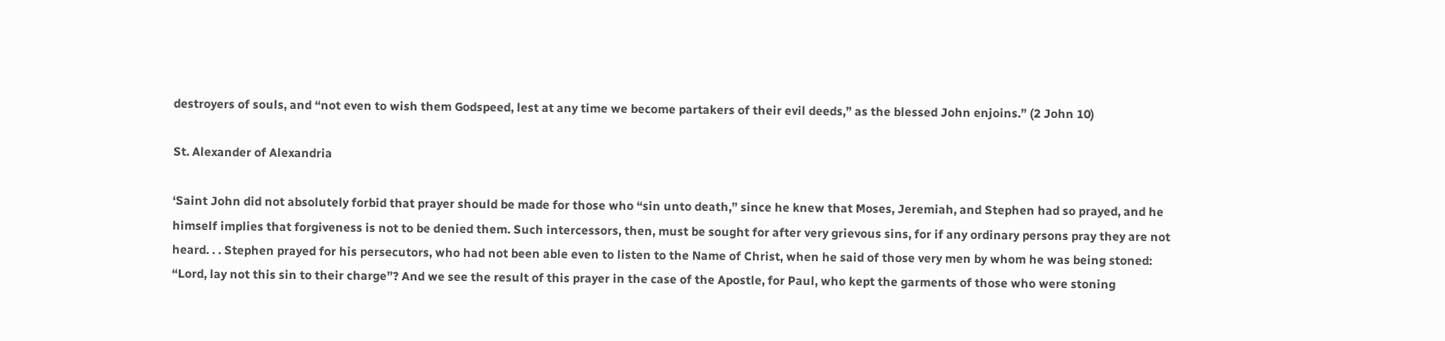destroyers of souls, and “not even to wish them Godspeed, lest at any time we become partakers of their evil deeds,” as the blessed John enjoins.” (2 John 10)

St. Alexander of Alexandria

‘Saint John did not absolutely forbid that prayer should be made for those who “sin unto death,” since he knew that Moses, Jeremiah, and Stephen had so prayed, and he himself implies that forgiveness is not to be denied them. Such intercessors, then, must be sought for after very grievous sins, for if any ordinary persons pray they are not heard. . . Stephen prayed for his persecutors, who had not been able even to listen to the Name of Christ, when he said of those very men by whom he was being stoned: “Lord, lay not this sin to their charge”? And we see the result of this prayer in the case of the Apostle, for Paul, who kept the garments of those who were stoning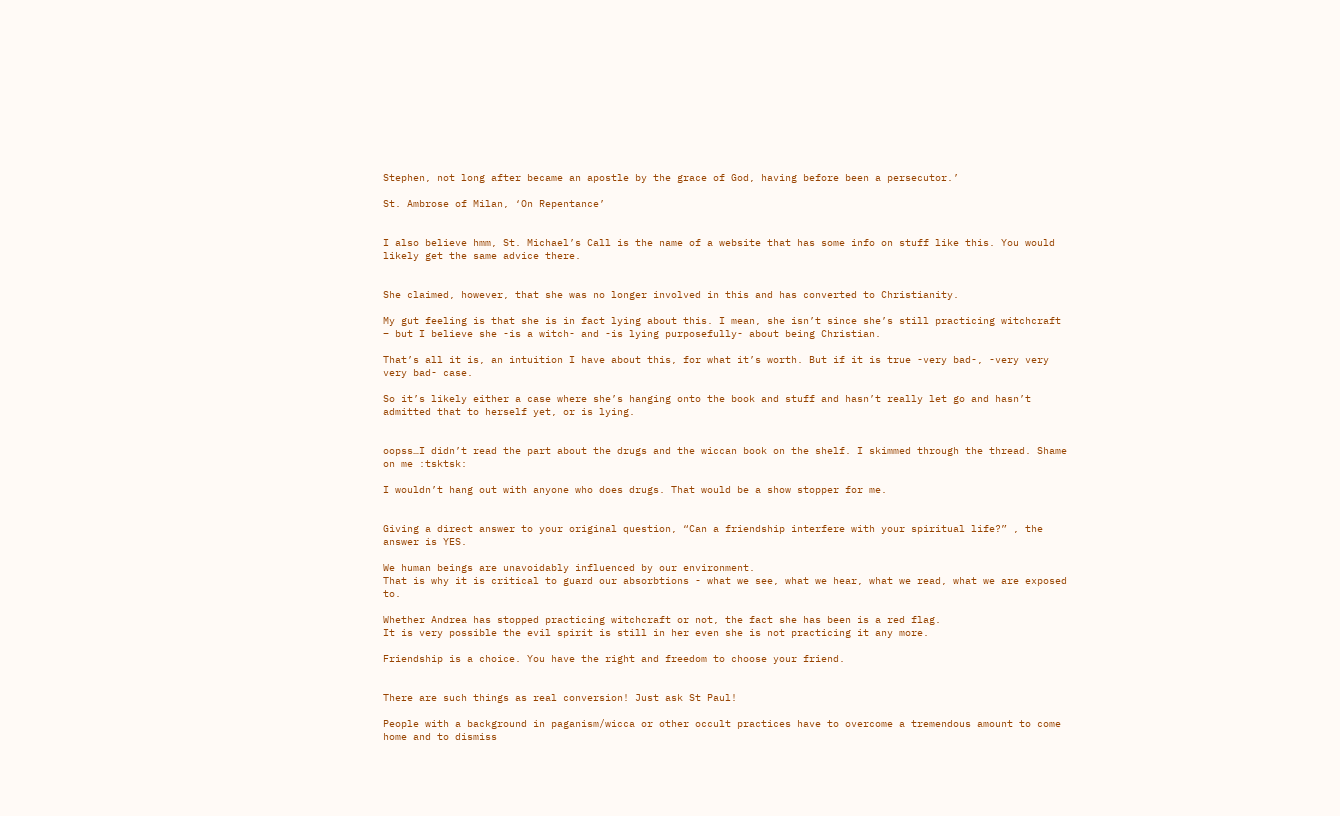Stephen, not long after became an apostle by the grace of God, having before been a persecutor.’

St. Ambrose of Milan, ‘On Repentance’


I also believe hmm, St. Michael’s Call is the name of a website that has some info on stuff like this. You would likely get the same advice there.


She claimed, however, that she was no longer involved in this and has converted to Christianity.

My gut feeling is that she is in fact lying about this. I mean, she isn’t since she’s still practicing witchcraft – but I believe she -is a witch- and -is lying purposefully- about being Christian.

That’s all it is, an intuition I have about this, for what it’s worth. But if it is true -very bad-, -very very very bad- case.

So it’s likely either a case where she’s hanging onto the book and stuff and hasn’t really let go and hasn’t admitted that to herself yet, or is lying.


oopss…I didn’t read the part about the drugs and the wiccan book on the shelf. I skimmed through the thread. Shame on me :tsktsk:

I wouldn’t hang out with anyone who does drugs. That would be a show stopper for me.


Giving a direct answer to your original question, “Can a friendship interfere with your spiritual life?” , the answer is YES.

We human beings are unavoidably influenced by our environment.
That is why it is critical to guard our absorbtions - what we see, what we hear, what we read, what we are exposed to.

Whether Andrea has stopped practicing witchcraft or not, the fact she has been is a red flag.
It is very possible the evil spirit is still in her even she is not practicing it any more.

Friendship is a choice. You have the right and freedom to choose your friend.


There are such things as real conversion! Just ask St Paul!

People with a background in paganism/wicca or other occult practices have to overcome a tremendous amount to come home and to dismiss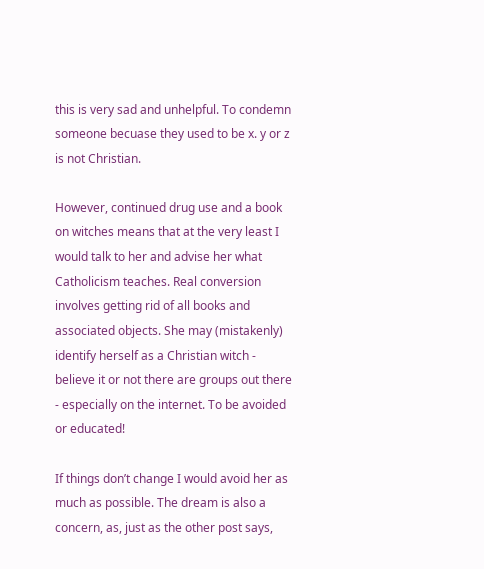this is very sad and unhelpful. To condemn someone becuase they used to be x. y or z is not Christian.

However, continued drug use and a book on witches means that at the very least I would talk to her and advise her what Catholicism teaches. Real conversion involves getting rid of all books and associated objects. She may (mistakenly) identify herself as a Christian witch - believe it or not there are groups out there - especially on the internet. To be avoided or educated!

If things don’t change I would avoid her as much as possible. The dream is also a concern, as, just as the other post says,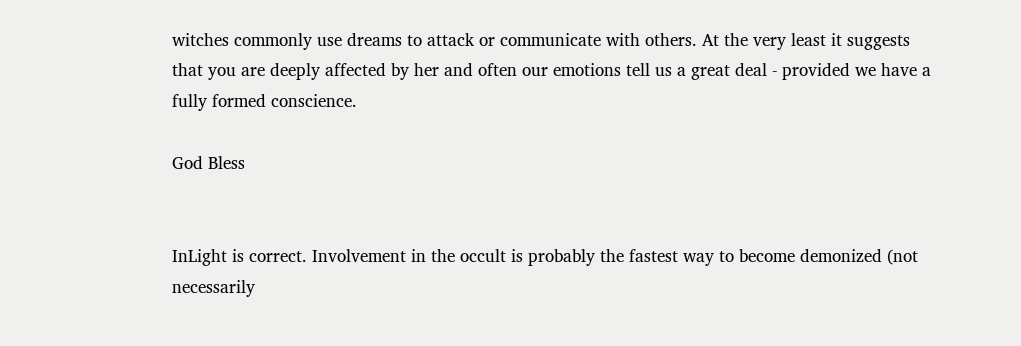witches commonly use dreams to attack or communicate with others. At the very least it suggests that you are deeply affected by her and often our emotions tell us a great deal - provided we have a fully formed conscience.

God Bless


InLight is correct. Involvement in the occult is probably the fastest way to become demonized (not necessarily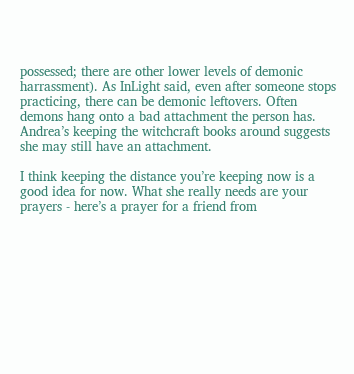possessed; there are other lower levels of demonic harrassment). As InLight said, even after someone stops practicing, there can be demonic leftovers. Often demons hang onto a bad attachment the person has. Andrea’s keeping the witchcraft books around suggests she may still have an attachment.

I think keeping the distance you’re keeping now is a good idea for now. What she really needs are your prayers - here’s a prayer for a friend from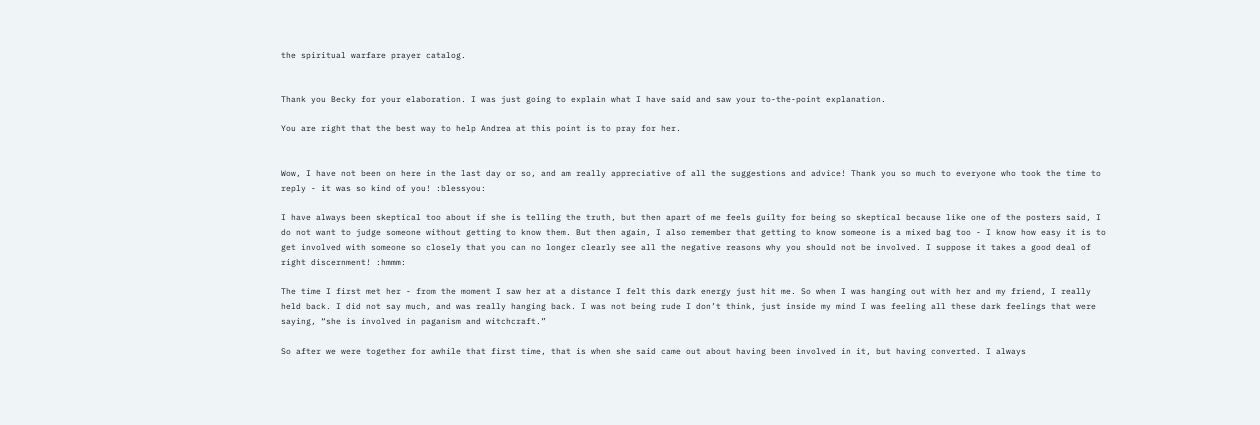the spiritual warfare prayer catalog.


Thank you Becky for your elaboration. I was just going to explain what I have said and saw your to-the-point explanation.

You are right that the best way to help Andrea at this point is to pray for her.


Wow, I have not been on here in the last day or so, and am really appreciative of all the suggestions and advice! Thank you so much to everyone who took the time to reply - it was so kind of you! :blessyou:

I have always been skeptical too about if she is telling the truth, but then apart of me feels guilty for being so skeptical because like one of the posters said, I do not want to judge someone without getting to know them. But then again, I also remember that getting to know someone is a mixed bag too - I know how easy it is to get involved with someone so closely that you can no longer clearly see all the negative reasons why you should not be involved. I suppose it takes a good deal of right discernment! :hmmm:

The time I first met her - from the moment I saw her at a distance I felt this dark energy just hit me. So when I was hanging out with her and my friend, I really held back. I did not say much, and was really hanging back. I was not being rude I don’t think, just inside my mind I was feeling all these dark feelings that were saying, “she is involved in paganism and witchcraft.”

So after we were together for awhile that first time, that is when she said came out about having been involved in it, but having converted. I always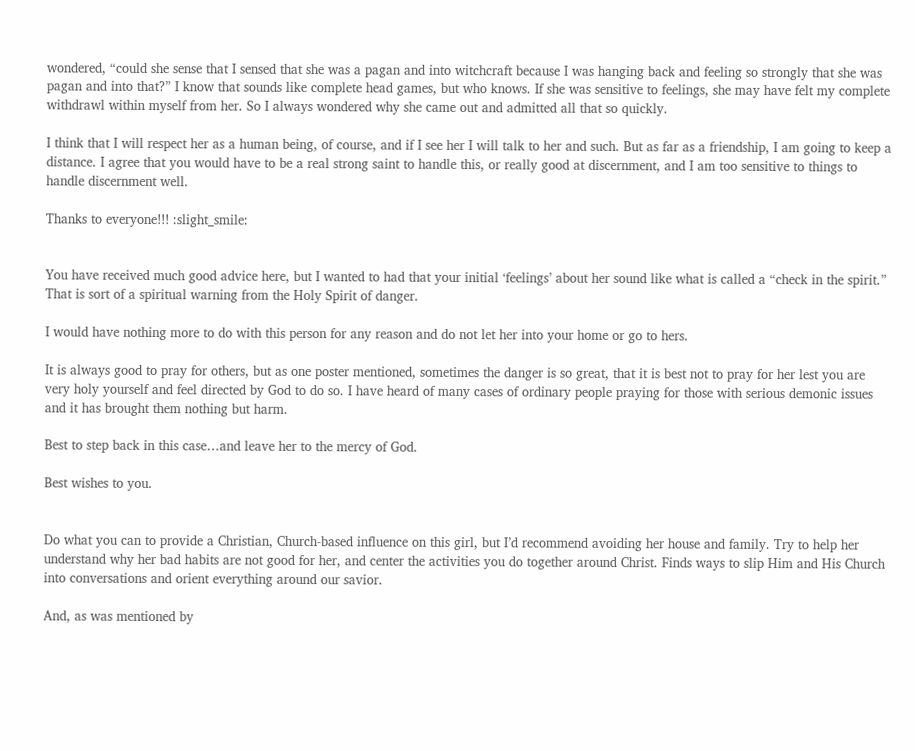wondered, “could she sense that I sensed that she was a pagan and into witchcraft because I was hanging back and feeling so strongly that she was pagan and into that?” I know that sounds like complete head games, but who knows. If she was sensitive to feelings, she may have felt my complete withdrawl within myself from her. So I always wondered why she came out and admitted all that so quickly.

I think that I will respect her as a human being, of course, and if I see her I will talk to her and such. But as far as a friendship, I am going to keep a distance. I agree that you would have to be a real strong saint to handle this, or really good at discernment, and I am too sensitive to things to handle discernment well.

Thanks to everyone!!! :slight_smile:


You have received much good advice here, but I wanted to had that your initial ‘feelings’ about her sound like what is called a “check in the spirit.” That is sort of a spiritual warning from the Holy Spirit of danger.

I would have nothing more to do with this person for any reason and do not let her into your home or go to hers.

It is always good to pray for others, but as one poster mentioned, sometimes the danger is so great, that it is best not to pray for her lest you are very holy yourself and feel directed by God to do so. I have heard of many cases of ordinary people praying for those with serious demonic issues and it has brought them nothing but harm.

Best to step back in this case…and leave her to the mercy of God.

Best wishes to you.


Do what you can to provide a Christian, Church-based influence on this girl, but I’d recommend avoiding her house and family. Try to help her understand why her bad habits are not good for her, and center the activities you do together around Christ. Finds ways to slip Him and His Church into conversations and orient everything around our savior.

And, as was mentioned by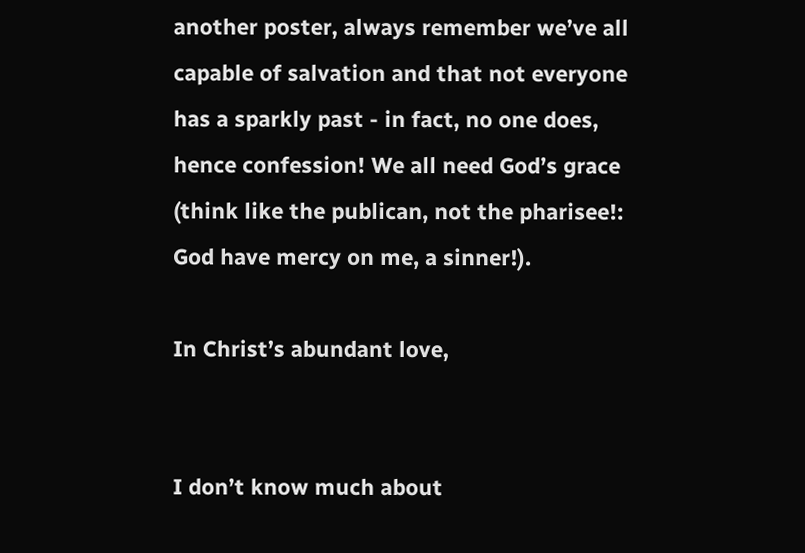another poster, always remember we’ve all capable of salvation and that not everyone has a sparkly past - in fact, no one does, hence confession! We all need God’s grace (think like the publican, not the pharisee!: God have mercy on me, a sinner!).

In Christ’s abundant love,


I don’t know much about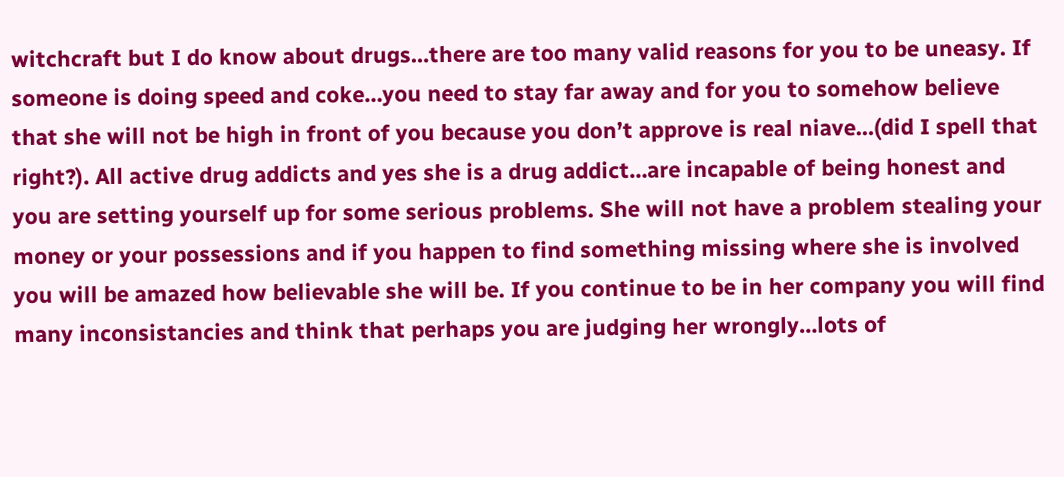witchcraft but I do know about drugs…there are too many valid reasons for you to be uneasy. If someone is doing speed and coke…you need to stay far away and for you to somehow believe that she will not be high in front of you because you don’t approve is real niave…(did I spell that right?). All active drug addicts and yes she is a drug addict…are incapable of being honest and you are setting yourself up for some serious problems. She will not have a problem stealing your money or your possessions and if you happen to find something missing where she is involved you will be amazed how believable she will be. If you continue to be in her company you will find many inconsistancies and think that perhaps you are judging her wrongly…lots of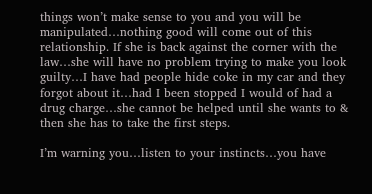things won’t make sense to you and you will be manipulated…nothing good will come out of this relationship. If she is back against the corner with the law…she will have no problem trying to make you look guilty…I have had people hide coke in my car and they forgot about it…had I been stopped I would of had a drug charge…she cannot be helped until she wants to & then she has to take the first steps.

I’m warning you…listen to your instincts…you have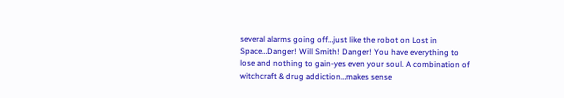several alarms going off…just like the robot on Lost in Space…Danger! Will Smith! Danger! You have everything to lose and nothing to gain-yes even your soul. A combination of witchcraft & drug addiction…makes sense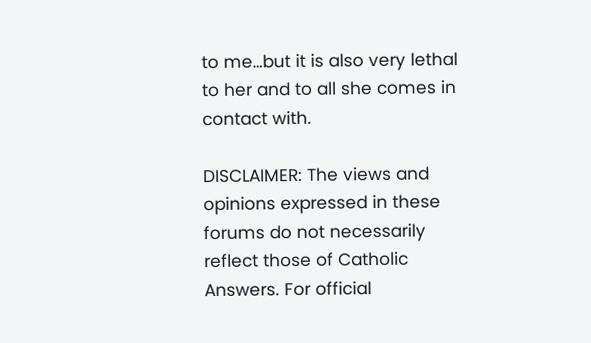to me…but it is also very lethal to her and to all she comes in contact with.

DISCLAIMER: The views and opinions expressed in these forums do not necessarily reflect those of Catholic Answers. For official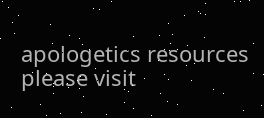apologetics resources please visit